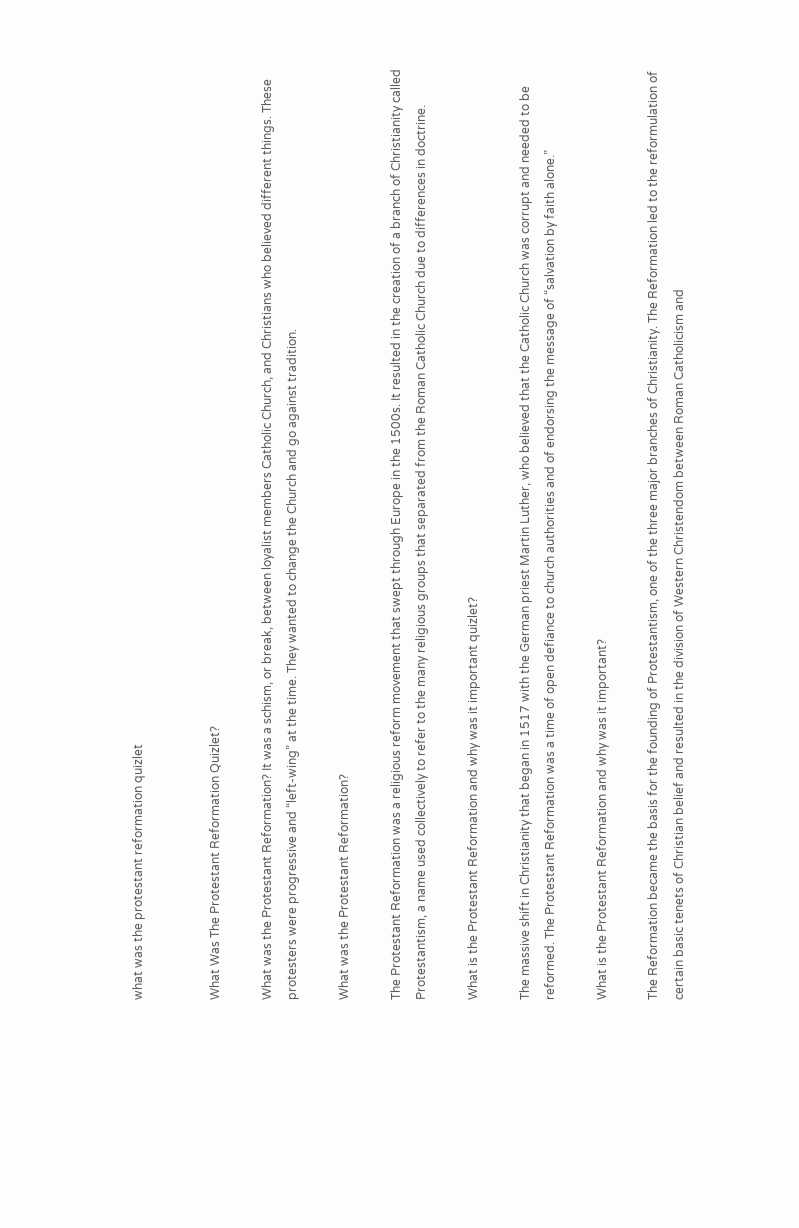what was the protestant reformation quizlet


What Was The Protestant Reformation Quizlet?

What was the Protestant Reformation? It was a schism, or break, between loyalist members Catholic Church, and Christians who believed different things. These protesters were progressive and “left-wing” at the time. They wanted to change the Church and go against tradition.

What was the Protestant Reformation?

The Protestant Reformation was a religious reform movement that swept through Europe in the 1500s. It resulted in the creation of a branch of Christianity called Protestantism, a name used collectively to refer to the many religious groups that separated from the Roman Catholic Church due to differences in doctrine.

What is the Protestant Reformation and why was it important quizlet?

The massive shift in Christianity that began in 1517 with the German priest Martin Luther, who believed that the Catholic Church was corrupt and needed to be reformed. The Protestant Reformation was a time of open defiance to church authorities and of endorsing the message of “salvation by faith alone.”

What is the Protestant Reformation and why was it important?

The Reformation became the basis for the founding of Protestantism, one of the three major branches of Christianity. The Reformation led to the reformulation of certain basic tenets of Christian belief and resulted in the division of Western Christendom between Roman Catholicism and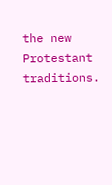the new Protestant traditions.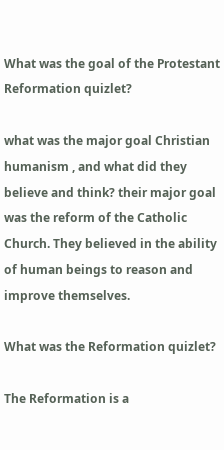What was the goal of the Protestant Reformation quizlet?

what was the major goal Christian humanism , and what did they believe and think? their major goal was the reform of the Catholic Church. They believed in the ability of human beings to reason and improve themselves.

What was the Reformation quizlet?

The Reformation is a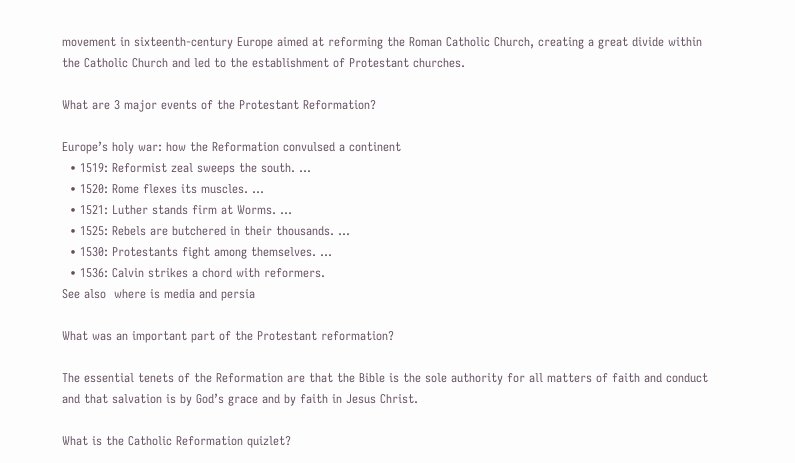movement in sixteenth-century Europe aimed at reforming the Roman Catholic Church, creating a great divide within the Catholic Church and led to the establishment of Protestant churches.

What are 3 major events of the Protestant Reformation?

Europe’s holy war: how the Reformation convulsed a continent
  • 1519: Reformist zeal sweeps the south. …
  • 1520: Rome flexes its muscles. …
  • 1521: Luther stands firm at Worms. …
  • 1525: Rebels are butchered in their thousands. …
  • 1530: Protestants fight among themselves. …
  • 1536: Calvin strikes a chord with reformers.
See also  where is media and persia

What was an important part of the Protestant reformation?

The essential tenets of the Reformation are that the Bible is the sole authority for all matters of faith and conduct and that salvation is by God’s grace and by faith in Jesus Christ.

What is the Catholic Reformation quizlet?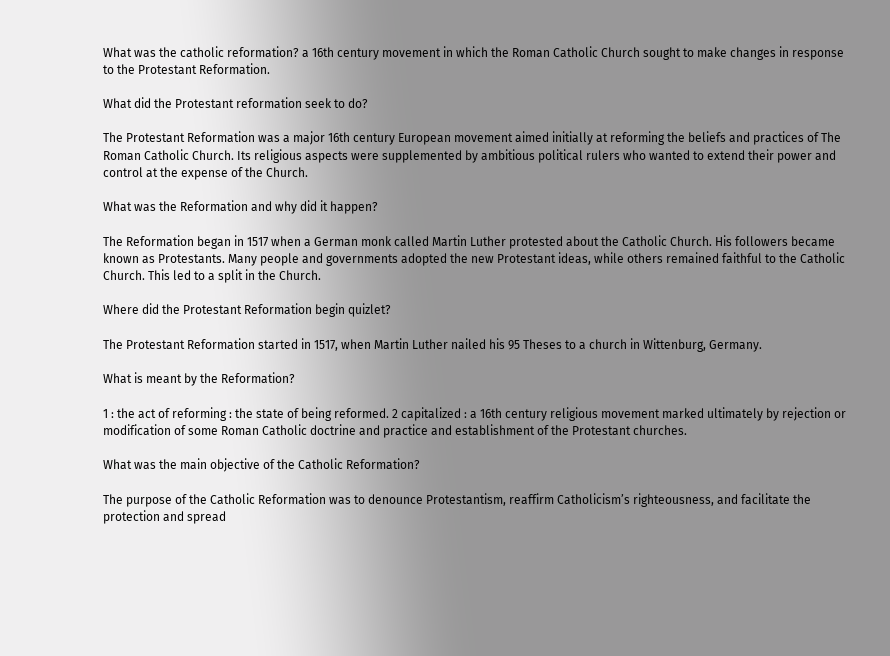What was the catholic reformation? a 16th century movement in which the Roman Catholic Church sought to make changes in response to the Protestant Reformation.

What did the Protestant reformation seek to do?

The Protestant Reformation was a major 16th century European movement aimed initially at reforming the beliefs and practices of The Roman Catholic Church. Its religious aspects were supplemented by ambitious political rulers who wanted to extend their power and control at the expense of the Church.

What was the Reformation and why did it happen?

The Reformation began in 1517 when a German monk called Martin Luther protested about the Catholic Church. His followers became known as Protestants. Many people and governments adopted the new Protestant ideas, while others remained faithful to the Catholic Church. This led to a split in the Church.

Where did the Protestant Reformation begin quizlet?

The Protestant Reformation started in 1517, when Martin Luther nailed his 95 Theses to a church in Wittenburg, Germany.

What is meant by the Reformation?

1 : the act of reforming : the state of being reformed. 2 capitalized : a 16th century religious movement marked ultimately by rejection or modification of some Roman Catholic doctrine and practice and establishment of the Protestant churches.

What was the main objective of the Catholic Reformation?

The purpose of the Catholic Reformation was to denounce Protestantism, reaffirm Catholicism’s righteousness, and facilitate the protection and spread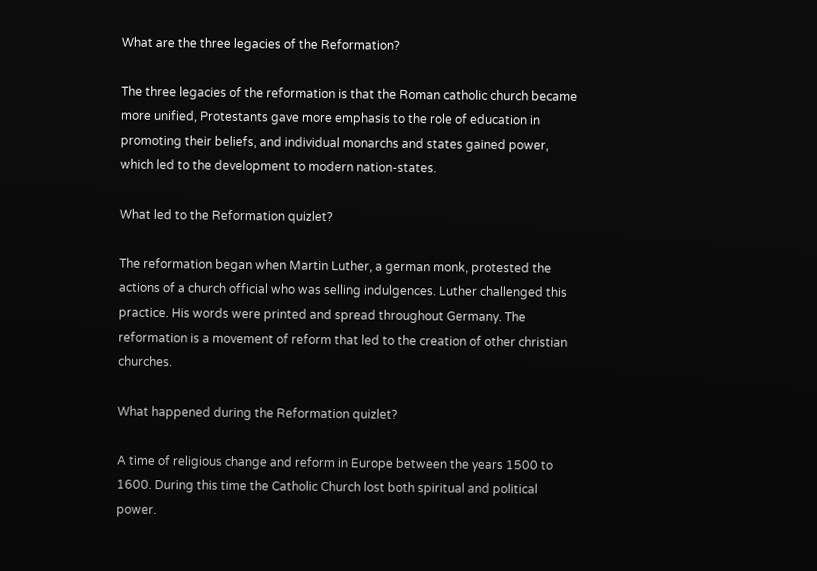What are the three legacies of the Reformation?

The three legacies of the reformation is that the Roman catholic church became more unified, Protestants gave more emphasis to the role of education in promoting their beliefs, and individual monarchs and states gained power, which led to the development to modern nation-states.

What led to the Reformation quizlet?

The reformation began when Martin Luther, a german monk, protested the actions of a church official who was selling indulgences. Luther challenged this practice. His words were printed and spread throughout Germany. The reformation is a movement of reform that led to the creation of other christian churches.

What happened during the Reformation quizlet?

A time of religious change and reform in Europe between the years 1500 to 1600. During this time the Catholic Church lost both spiritual and political power.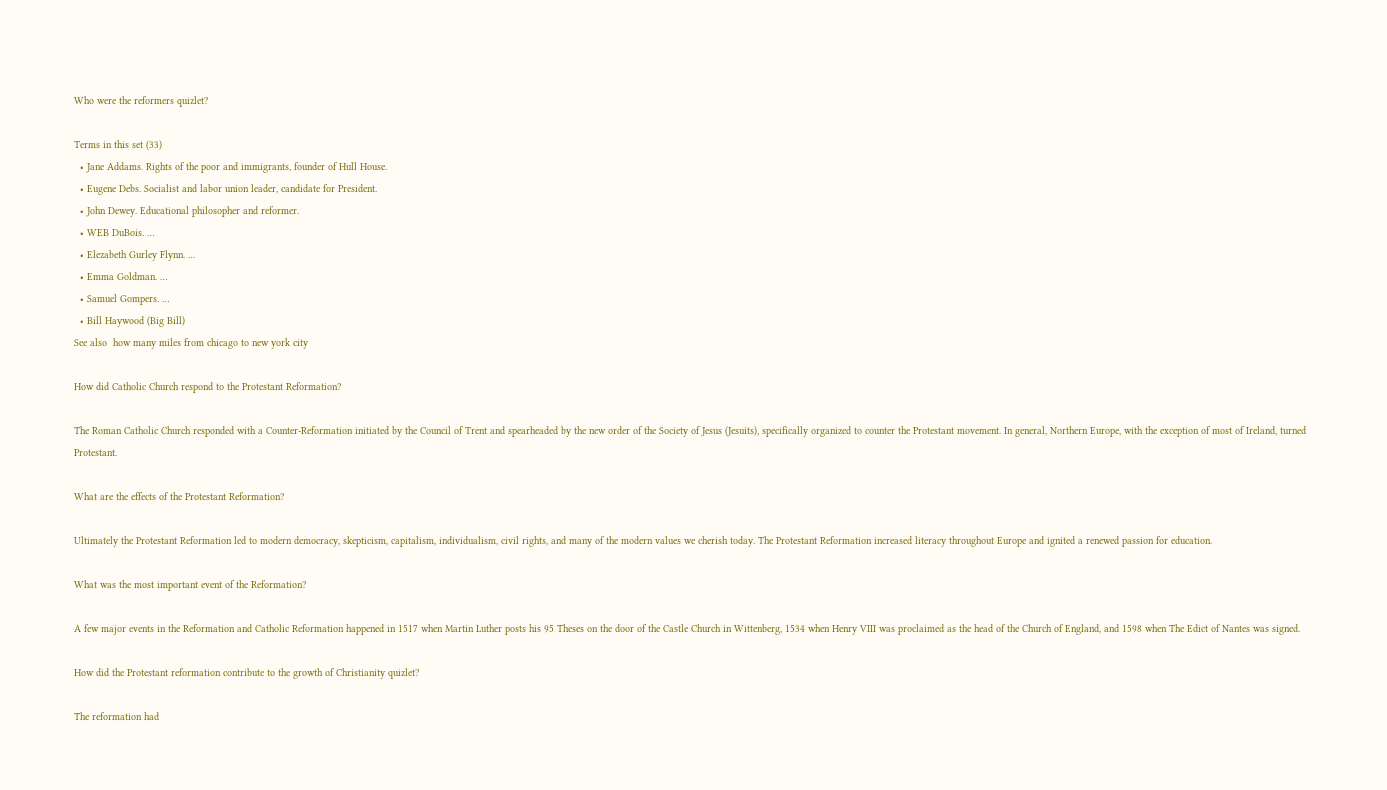Who were the reformers quizlet?

Terms in this set (33)
  • Jane Addams. Rights of the poor and immigrants, founder of Hull House.
  • Eugene Debs. Socialist and labor union leader, candidate for President.
  • John Dewey. Educational philosopher and reformer.
  • WEB DuBois. …
  • Elezabeth Gurley Flynn. …
  • Emma Goldman. …
  • Samuel Gompers. …
  • Bill Haywood (Big Bill)
See also  how many miles from chicago to new york city

How did Catholic Church respond to the Protestant Reformation?

The Roman Catholic Church responded with a Counter-Reformation initiated by the Council of Trent and spearheaded by the new order of the Society of Jesus (Jesuits), specifically organized to counter the Protestant movement. In general, Northern Europe, with the exception of most of Ireland, turned Protestant.

What are the effects of the Protestant Reformation?

Ultimately the Protestant Reformation led to modern democracy, skepticism, capitalism, individualism, civil rights, and many of the modern values we cherish today. The Protestant Reformation increased literacy throughout Europe and ignited a renewed passion for education.

What was the most important event of the Reformation?

A few major events in the Reformation and Catholic Reformation happened in 1517 when Martin Luther posts his 95 Theses on the door of the Castle Church in Wittenberg, 1534 when Henry VIII was proclaimed as the head of the Church of England, and 1598 when The Edict of Nantes was signed.

How did the Protestant reformation contribute to the growth of Christianity quizlet?

The reformation had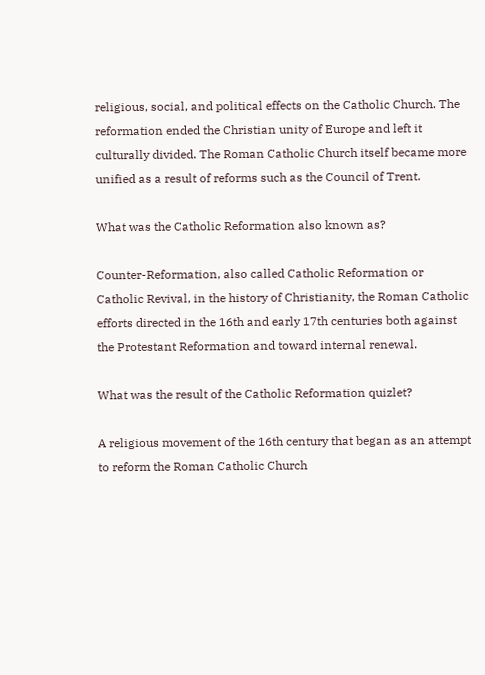religious, social, and political effects on the Catholic Church. The reformation ended the Christian unity of Europe and left it culturally divided. The Roman Catholic Church itself became more unified as a result of reforms such as the Council of Trent.

What was the Catholic Reformation also known as?

Counter-Reformation, also called Catholic Reformation or Catholic Revival, in the history of Christianity, the Roman Catholic efforts directed in the 16th and early 17th centuries both against the Protestant Reformation and toward internal renewal.

What was the result of the Catholic Reformation quizlet?

A religious movement of the 16th century that began as an attempt to reform the Roman Catholic Church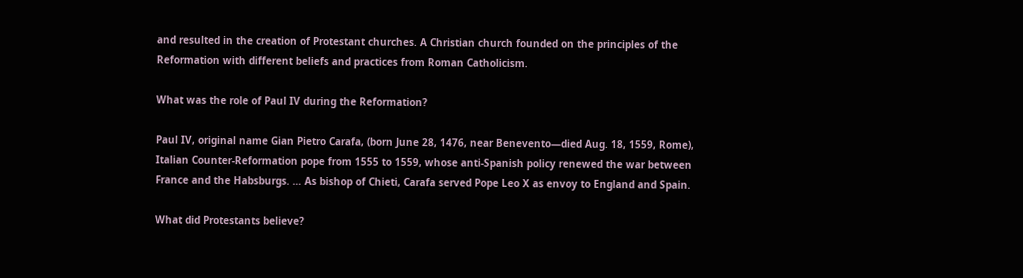and resulted in the creation of Protestant churches. A Christian church founded on the principles of the Reformation with different beliefs and practices from Roman Catholicism.

What was the role of Paul IV during the Reformation?

Paul IV, original name Gian Pietro Carafa, (born June 28, 1476, near Benevento—died Aug. 18, 1559, Rome), Italian Counter-Reformation pope from 1555 to 1559, whose anti-Spanish policy renewed the war between France and the Habsburgs. … As bishop of Chieti, Carafa served Pope Leo X as envoy to England and Spain.

What did Protestants believe?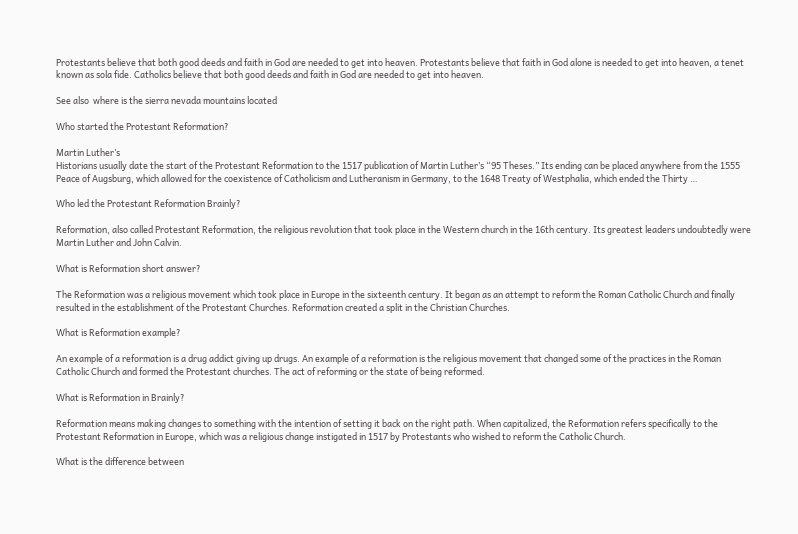Protestants believe that both good deeds and faith in God are needed to get into heaven. Protestants believe that faith in God alone is needed to get into heaven, a tenet known as sola fide. Catholics believe that both good deeds and faith in God are needed to get into heaven.

See also  where is the sierra nevada mountains located

Who started the Protestant Reformation?

Martin Luther’s
Historians usually date the start of the Protestant Reformation to the 1517 publication of Martin Luther’s “95 Theses.” Its ending can be placed anywhere from the 1555 Peace of Augsburg, which allowed for the coexistence of Catholicism and Lutheranism in Germany, to the 1648 Treaty of Westphalia, which ended the Thirty …

Who led the Protestant Reformation Brainly?

Reformation, also called Protestant Reformation, the religious revolution that took place in the Western church in the 16th century. Its greatest leaders undoubtedly were Martin Luther and John Calvin.

What is Reformation short answer?

The Reformation was a religious movement which took place in Europe in the sixteenth century. It began as an attempt to reform the Roman Catholic Church and finally resulted in the establishment of the Protestant Churches. Reformation created a split in the Christian Churches.

What is Reformation example?

An example of a reformation is a drug addict giving up drugs. An example of a reformation is the religious movement that changed some of the practices in the Roman Catholic Church and formed the Protestant churches. The act of reforming or the state of being reformed.

What is Reformation in Brainly?

Reformation means making changes to something with the intention of setting it back on the right path. When capitalized, the Reformation refers specifically to the Protestant Reformation in Europe, which was a religious change instigated in 1517 by Protestants who wished to reform the Catholic Church.

What is the difference between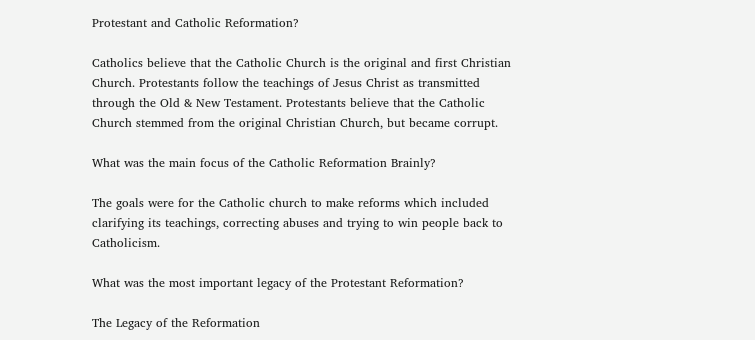Protestant and Catholic Reformation?

Catholics believe that the Catholic Church is the original and first Christian Church. Protestants follow the teachings of Jesus Christ as transmitted through the Old & New Testament. Protestants believe that the Catholic Church stemmed from the original Christian Church, but became corrupt.

What was the main focus of the Catholic Reformation Brainly?

The goals were for the Catholic church to make reforms which included clarifying its teachings, correcting abuses and trying to win people back to Catholicism.

What was the most important legacy of the Protestant Reformation?

The Legacy of the Reformation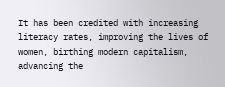It has been credited with increasing literacy rates, improving the lives of women, birthing modern capitalism, advancing the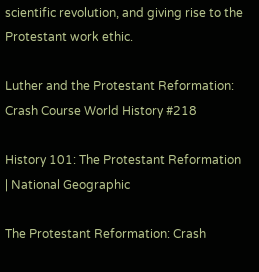scientific revolution, and giving rise to the Protestant work ethic.

Luther and the Protestant Reformation: Crash Course World History #218

History 101: The Protestant Reformation | National Geographic

The Protestant Reformation: Crash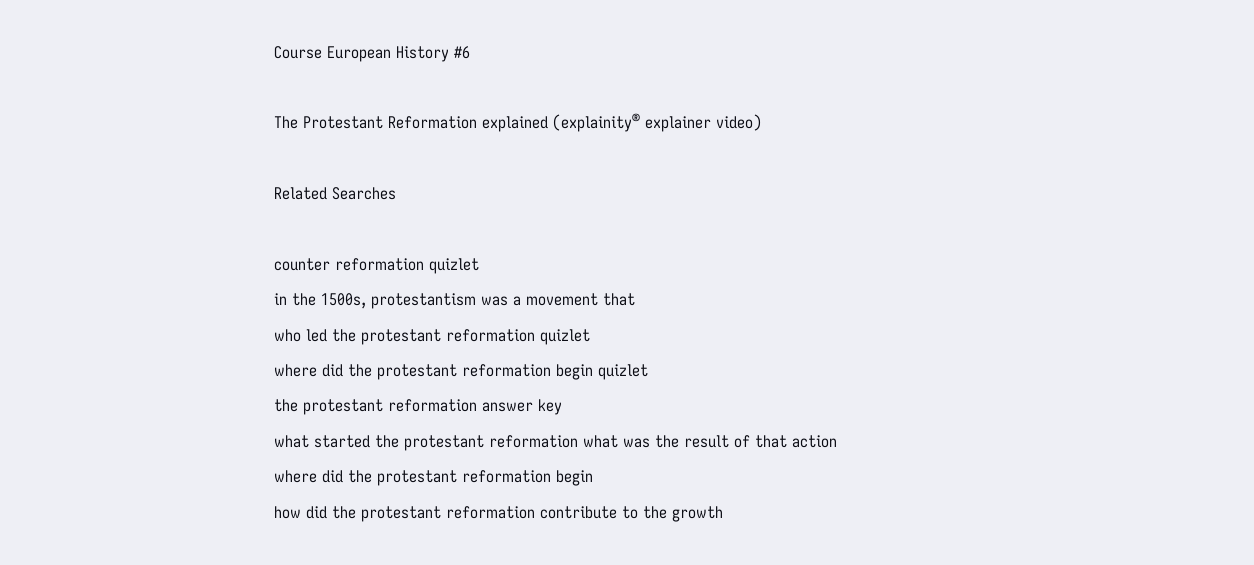Course European History #6

The Protestant Reformation explained (explainity® explainer video)

Related Searches

counter reformation quizlet
in the 1500s, protestantism was a movement that
who led the protestant reformation quizlet
where did the protestant reformation begin quizlet
the protestant reformation answer key
what started the protestant reformation what was the result of that action
where did the protestant reformation begin
how did the protestant reformation contribute to the growth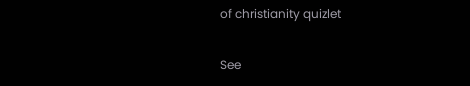of christianity quizlet

See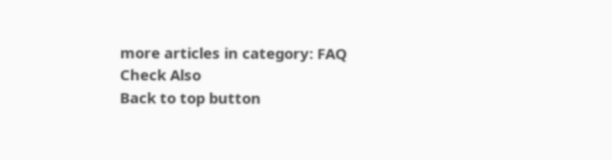more articles in category: FAQ
Check Also
Back to top button